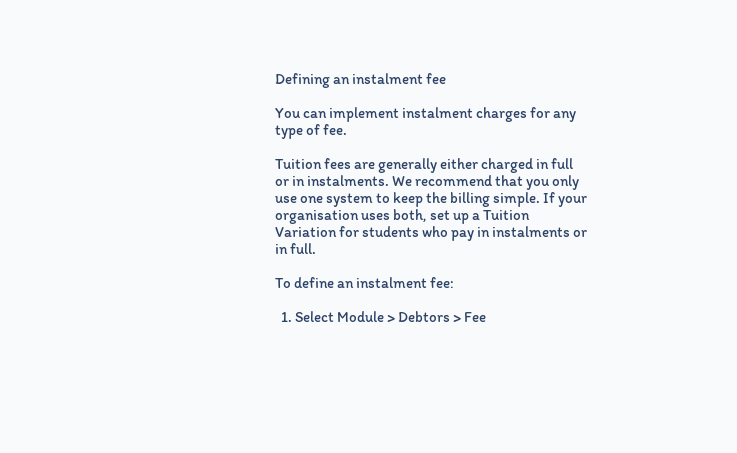Defining an instalment fee

You can implement instalment charges for any type of fee.

Tuition fees are generally either charged in full or in instalments. We recommend that you only use one system to keep the billing simple. If your organisation uses both, set up a Tuition Variation for students who pay in instalments or in full.

To define an instalment fee:

  1. Select Module > Debtors > Fee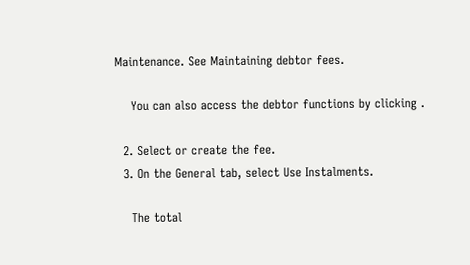Maintenance. See Maintaining debtor fees.

    You can also access the debtor functions by clicking .

  2. Select or create the fee.
  3. On the General tab, select Use Instalments.

    The total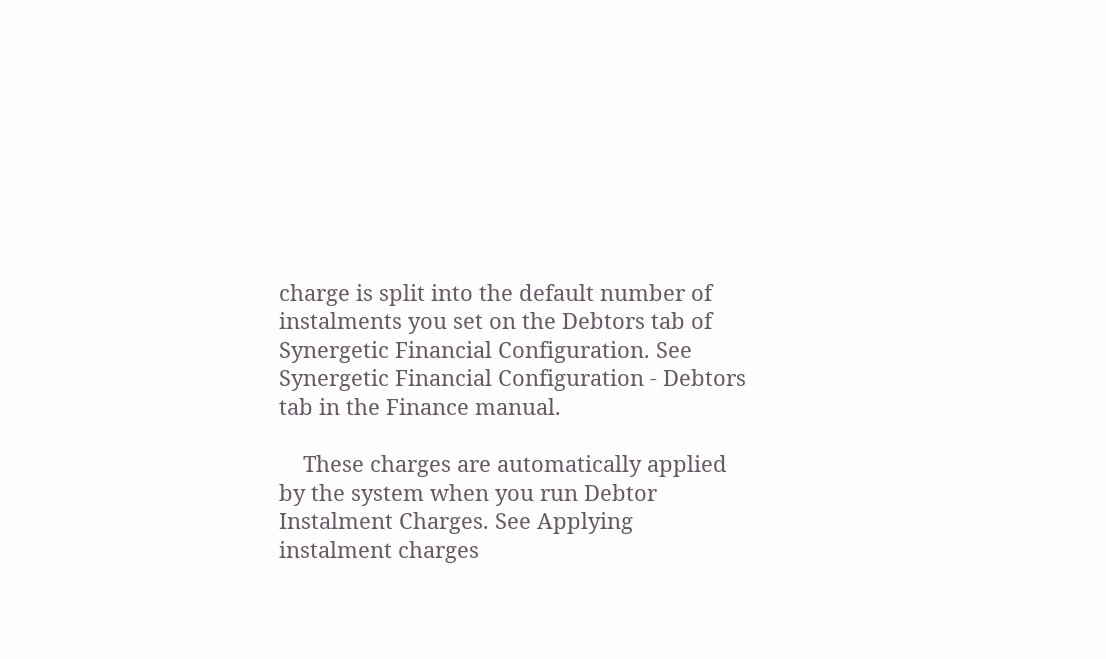charge is split into the default number of instalments you set on the Debtors tab of Synergetic Financial Configuration. See Synergetic Financial Configuration - Debtors tab in the Finance manual.

    These charges are automatically applied by the system when you run Debtor Instalment Charges. See Applying instalment charges